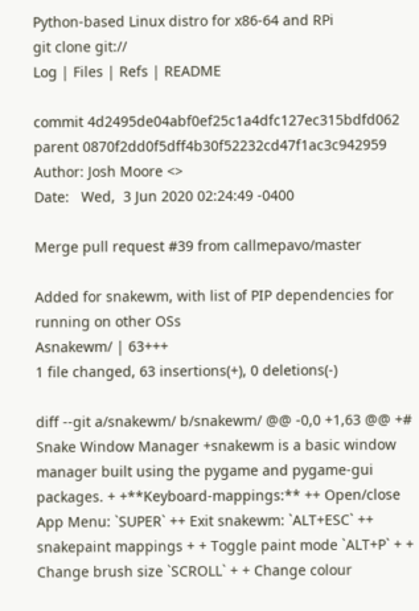Python-based Linux distro for x86-64 and RPi
git clone git://
Log | Files | Refs | README

commit 4d2495de04abf0ef25c1a4dfc127ec315bdfd062
parent 0870f2dd0f5dff4b30f52232cd47f1ac3c942959
Author: Josh Moore <>
Date:   Wed,  3 Jun 2020 02:24:49 -0400

Merge pull request #39 from callmepavo/master

Added for snakewm, with list of PIP dependencies for running on other OSs
Asnakewm/ | 63+++
1 file changed, 63 insertions(+), 0 deletions(-)

diff --git a/snakewm/ b/snakewm/ @@ -0,0 +1,63 @@ +# Snake Window Manager +snakewm is a basic window manager built using the pygame and pygame-gui packages. + +**Keyboard-mappings:** ++ Open/close App Menu: `SUPER` ++ Exit snakewm: `ALT+ESC` ++ snakepaint mappings + + Toggle paint mode `ALT+P` + + Change brush size `SCROLL` + + Change colour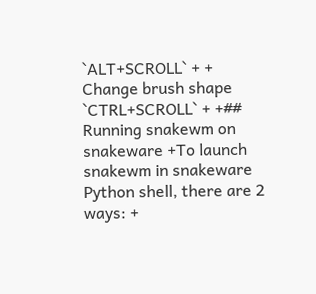`ALT+SCROLL` + + Change brush shape `CTRL+SCROLL` + +## Running snakewm on snakeware +To launch snakewm in snakeware Python shell, there are 2 ways: +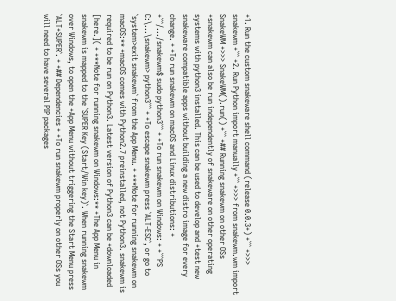+1. Run the custom snakeware shell command (release 0.0.3+) +``` +>>> snakewm +``` +2. Run Python import manually +``` +>>> from snakewm.wm import SnakeWM +>>> SnakeWM().run() +``` +## Running snakewm on other OSs +snakewm can also be run independently of snakeware on other operating systems with python3 installed. This can be used to develop and +test new snakeware compatible apps without building a new distro image for every change. + +To run snakewm on macOS and Linux distributions: + +```/.../snakewm$ sudo python3``` + +To run snakewm on Windows: + +```PS C:\...\snakewm> python3``` + +To escape snakewm press `ALT-ESC`, or go to `system>exit snakewm` from the App Menu. + +**Note for running snakewm on macOS:** +macOS comes with Python2.7 preinstalled, not Python3. snakewm is required to be run on Python3. Latest version of Python3 can be +downloaded [here.]( + +**Note for running snakewm on Windows:** +The App Menu in snakewm is mapped to the `SUPER Key (Start/Win key)`. When running snakewm over Windows, to open the +App Menu without triggering the Start Menu press `ALT+SUPER`. + +## Dependencies + +To run snakewm properly on other OSs you will need to have several PIP packages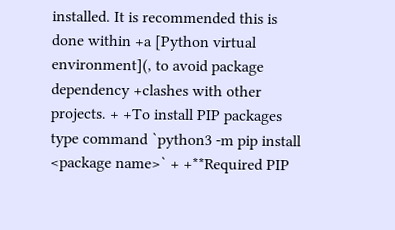installed. It is recommended this is done within +a [Python virtual environment](, to avoid package dependency +clashes with other projects. + +To install PIP packages type command `python3 -m pip install <package name>` + +**Required PIP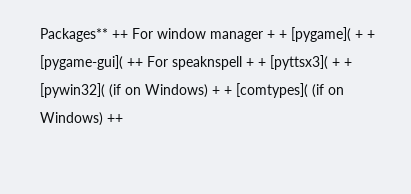Packages** ++ For window manager + + [pygame]( + + [pygame-gui]( ++ For speaknspell + + [pyttsx3]( + + [pywin32]( (if on Windows) + + [comtypes]( (if on Windows) ++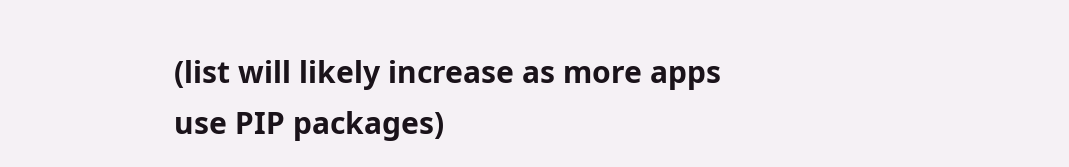(list will likely increase as more apps use PIP packages)